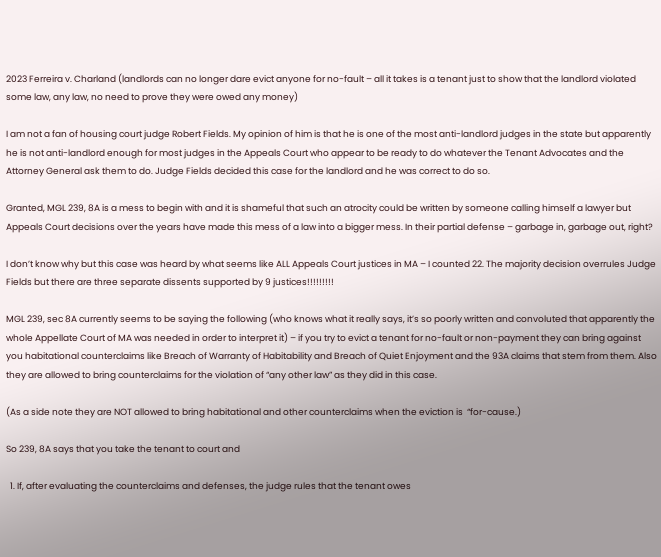2023 Ferreira v. Charland (landlords can no longer dare evict anyone for no-fault – all it takes is a tenant just to show that the landlord violated some law, any law, no need to prove they were owed any money)

I am not a fan of housing court judge Robert Fields. My opinion of him is that he is one of the most anti-landlord judges in the state but apparently he is not anti-landlord enough for most judges in the Appeals Court who appear to be ready to do whatever the Tenant Advocates and the Attorney General ask them to do. Judge Fields decided this case for the landlord and he was correct to do so.

Granted, MGL 239, 8A is a mess to begin with and it is shameful that such an atrocity could be written by someone calling himself a lawyer but Appeals Court decisions over the years have made this mess of a law into a bigger mess. In their partial defense – garbage in, garbage out, right?

I don’t know why but this case was heard by what seems like ALL Appeals Court justices in MA – I counted 22. The majority decision overrules Judge Fields but there are three separate dissents supported by 9 justices!!!!!!!!!

MGL 239, sec 8A currently seems to be saying the following (who knows what it really says, it’s so poorly written and convoluted that apparently the whole Appellate Court of MA was needed in order to interpret it) – if you try to evict a tenant for no-fault or non-payment they can bring against you habitational counterclaims like Breach of Warranty of Habitability and Breach of Quiet Enjoyment and the 93A claims that stem from them. Also they are allowed to bring counterclaims for the violation of “any other law” as they did in this case.

(As a side note they are NOT allowed to bring habitational and other counterclaims when the eviction is  “for-cause.)

So 239, 8A says that you take the tenant to court and

  1. If, after evaluating the counterclaims and defenses, the judge rules that the tenant owes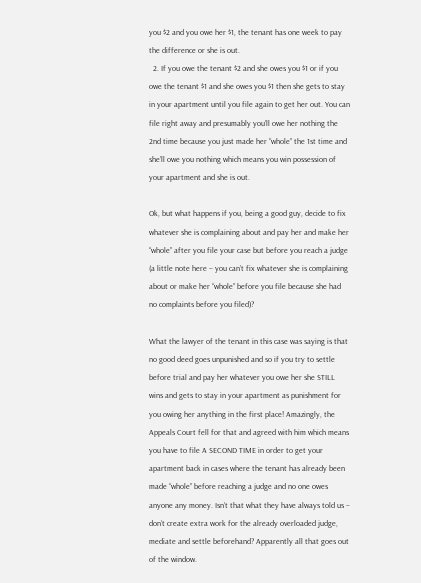you $2 and you owe her $1, the tenant has one week to pay the difference or she is out.
  2. If you owe the tenant $2 and she owes you $1 or if you owe the tenant $1 and she owes you $1 then she gets to stay in your apartment until you file again to get her out. You can file right away and presumably you’ll owe her nothing the 2nd time because you just made her “whole” the 1st time and she’ll owe you nothing which means you win possession of your apartment and she is out.

Ok, but what happens if you, being a good guy, decide to fix whatever she is complaining about and pay her and make her “whole” after you file your case but before you reach a judge (a little note here – you can’t fix whatever she is complaining about or make her “whole” before you file because she had no complaints before you filed)?

What the lawyer of the tenant in this case was saying is that no good deed goes unpunished and so if you try to settle before trial and pay her whatever you owe her she STILL wins and gets to stay in your apartment as punishment for you owing her anything in the first place! Amazingly, the Appeals Court fell for that and agreed with him which means you have to file A SECOND TIME in order to get your apartment back in cases where the tenant has already been made “whole” before reaching a judge and no one owes anyone any money. Isn’t that what they have always told us – don’t create extra work for the already overloaded judge, mediate and settle beforehand? Apparently all that goes out of the window.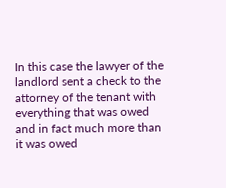In this case the lawyer of the landlord sent a check to the attorney of the tenant with everything that was owed and in fact much more than it was owed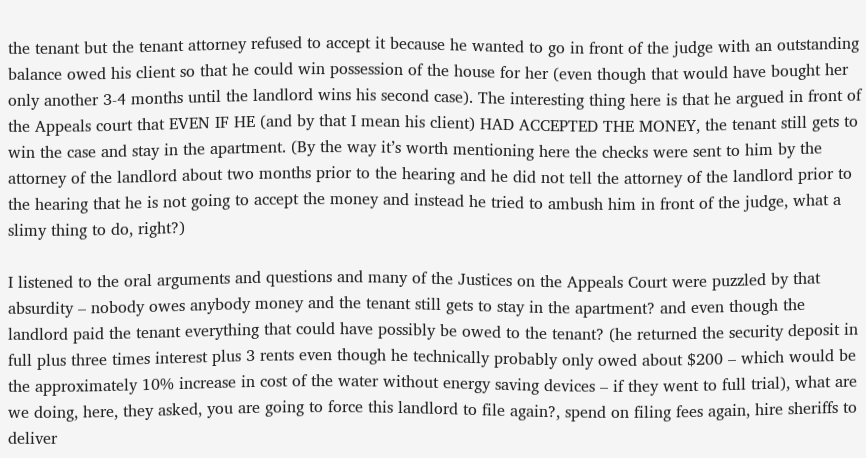the tenant but the tenant attorney refused to accept it because he wanted to go in front of the judge with an outstanding balance owed his client so that he could win possession of the house for her (even though that would have bought her only another 3-4 months until the landlord wins his second case). The interesting thing here is that he argued in front of the Appeals court that EVEN IF HE (and by that I mean his client) HAD ACCEPTED THE MONEY, the tenant still gets to win the case and stay in the apartment. (By the way it’s worth mentioning here the checks were sent to him by the attorney of the landlord about two months prior to the hearing and he did not tell the attorney of the landlord prior to the hearing that he is not going to accept the money and instead he tried to ambush him in front of the judge, what a slimy thing to do, right?)

I listened to the oral arguments and questions and many of the Justices on the Appeals Court were puzzled by that absurdity – nobody owes anybody money and the tenant still gets to stay in the apartment? and even though the landlord paid the tenant everything that could have possibly be owed to the tenant? (he returned the security deposit in full plus three times interest plus 3 rents even though he technically probably only owed about $200 – which would be the approximately 10% increase in cost of the water without energy saving devices – if they went to full trial), what are we doing, here, they asked, you are going to force this landlord to file again?, spend on filing fees again, hire sheriffs to deliver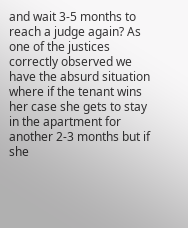and wait 3-5 months to reach a judge again? As one of the justices correctly observed we have the absurd situation where if the tenant wins her case she gets to stay in the apartment for another 2-3 months but if she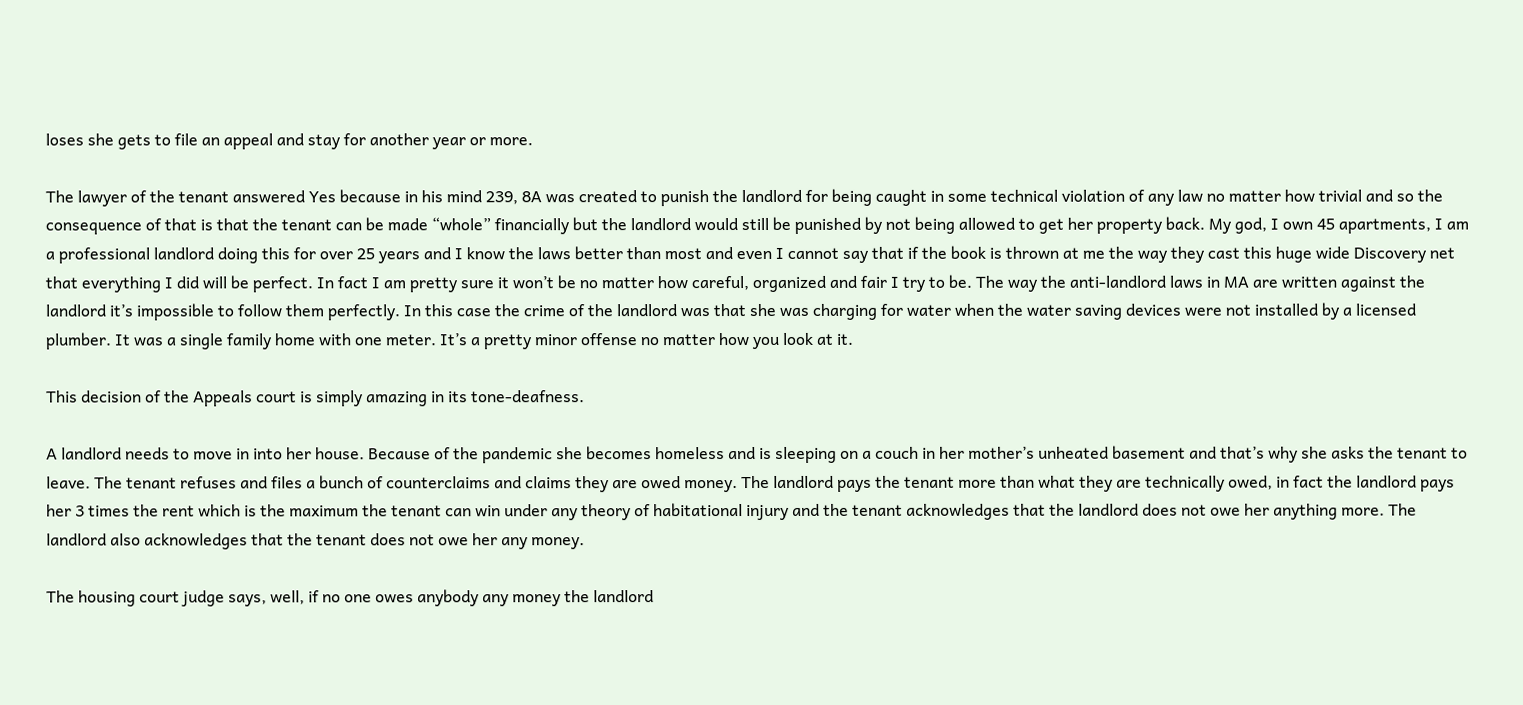loses she gets to file an appeal and stay for another year or more.

The lawyer of the tenant answered Yes because in his mind 239, 8A was created to punish the landlord for being caught in some technical violation of any law no matter how trivial and so the consequence of that is that the tenant can be made “whole” financially but the landlord would still be punished by not being allowed to get her property back. My god, I own 45 apartments, I am a professional landlord doing this for over 25 years and I know the laws better than most and even I cannot say that if the book is thrown at me the way they cast this huge wide Discovery net that everything I did will be perfect. In fact I am pretty sure it won’t be no matter how careful, organized and fair I try to be. The way the anti-landlord laws in MA are written against the landlord it’s impossible to follow them perfectly. In this case the crime of the landlord was that she was charging for water when the water saving devices were not installed by a licensed plumber. It was a single family home with one meter. It’s a pretty minor offense no matter how you look at it.

This decision of the Appeals court is simply amazing in its tone-deafness.

A landlord needs to move in into her house. Because of the pandemic she becomes homeless and is sleeping on a couch in her mother’s unheated basement and that’s why she asks the tenant to leave. The tenant refuses and files a bunch of counterclaims and claims they are owed money. The landlord pays the tenant more than what they are technically owed, in fact the landlord pays her 3 times the rent which is the maximum the tenant can win under any theory of habitational injury and the tenant acknowledges that the landlord does not owe her anything more. The landlord also acknowledges that the tenant does not owe her any money.

The housing court judge says, well, if no one owes anybody any money the landlord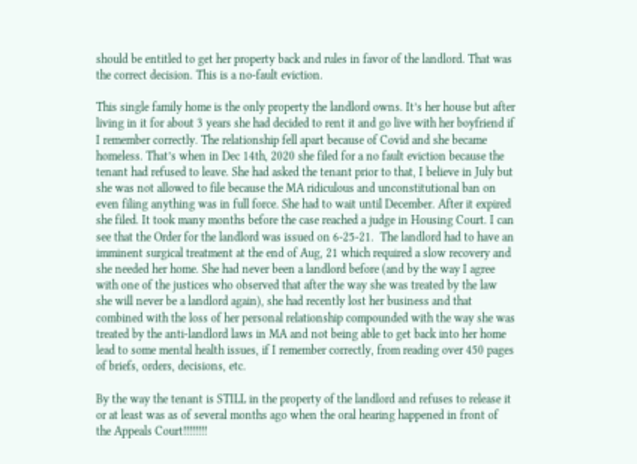should be entitled to get her property back and rules in favor of the landlord. That was the correct decision. This is a no-fault eviction.

This single family home is the only property the landlord owns. It’s her house but after living in it for about 3 years she had decided to rent it and go live with her boyfriend if I remember correctly. The relationship fell apart because of Covid and she became homeless. That’s when in Dec 14th, 2020 she filed for a no fault eviction because the tenant had refused to leave. She had asked the tenant prior to that, I believe in July but she was not allowed to file because the MA ridiculous and unconstitutional ban on even filing anything was in full force. She had to wait until December. After it expired she filed. It took many months before the case reached a judge in Housing Court. I can see that the Order for the landlord was issued on 6-25-21.  The landlord had to have an imminent surgical treatment at the end of Aug, 21 which required a slow recovery and she needed her home. She had never been a landlord before (and by the way I agree with one of the justices who observed that after the way she was treated by the law she will never be a landlord again), she had recently lost her business and that combined with the loss of her personal relationship compounded with the way she was treated by the anti-landlord laws in MA and not being able to get back into her home lead to some mental health issues, if I remember correctly, from reading over 450 pages of briefs, orders, decisions, etc.

By the way the tenant is STILL in the property of the landlord and refuses to release it or at least was as of several months ago when the oral hearing happened in front of the Appeals Court!!!!!!!!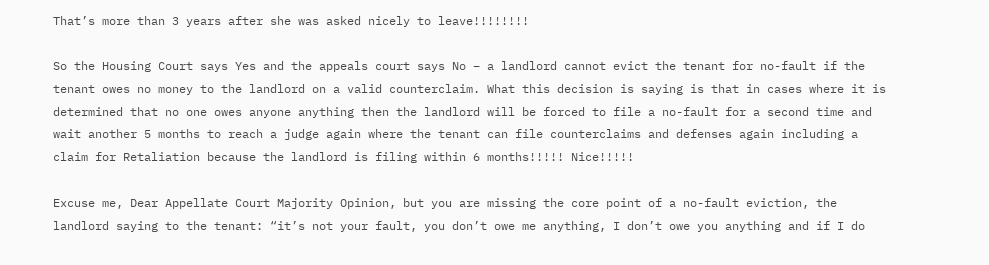That’s more than 3 years after she was asked nicely to leave!!!!!!!!

So the Housing Court says Yes and the appeals court says No – a landlord cannot evict the tenant for no-fault if the tenant owes no money to the landlord on a valid counterclaim. What this decision is saying is that in cases where it is determined that no one owes anyone anything then the landlord will be forced to file a no-fault for a second time and wait another 5 months to reach a judge again where the tenant can file counterclaims and defenses again including a claim for Retaliation because the landlord is filing within 6 months!!!!! Nice!!!!!

Excuse me, Dear Appellate Court Majority Opinion, but you are missing the core point of a no-fault eviction, the landlord saying to the tenant: “it’s not your fault, you don’t owe me anything, I don’t owe you anything and if I do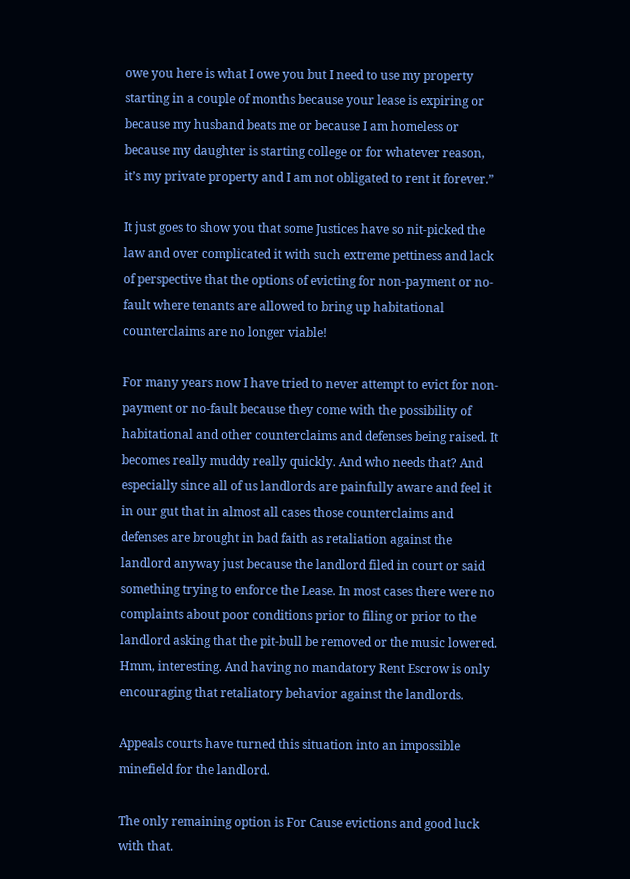owe you here is what I owe you but I need to use my property starting in a couple of months because your lease is expiring or because my husband beats me or because I am homeless or because my daughter is starting college or for whatever reason, it’s my private property and I am not obligated to rent it forever.”

It just goes to show you that some Justices have so nit-picked the law and over complicated it with such extreme pettiness and lack of perspective that the options of evicting for non-payment or no-fault where tenants are allowed to bring up habitational counterclaims are no longer viable!

For many years now I have tried to never attempt to evict for non-payment or no-fault because they come with the possibility of habitational and other counterclaims and defenses being raised. It becomes really muddy really quickly. And who needs that? And especially since all of us landlords are painfully aware and feel it in our gut that in almost all cases those counterclaims and defenses are brought in bad faith as retaliation against the landlord anyway just because the landlord filed in court or said something trying to enforce the Lease. In most cases there were no complaints about poor conditions prior to filing or prior to the landlord asking that the pit-bull be removed or the music lowered. Hmm, interesting. And having no mandatory Rent Escrow is only encouraging that retaliatory behavior against the landlords.

Appeals courts have turned this situation into an impossible minefield for the landlord.

The only remaining option is For Cause evictions and good luck with that.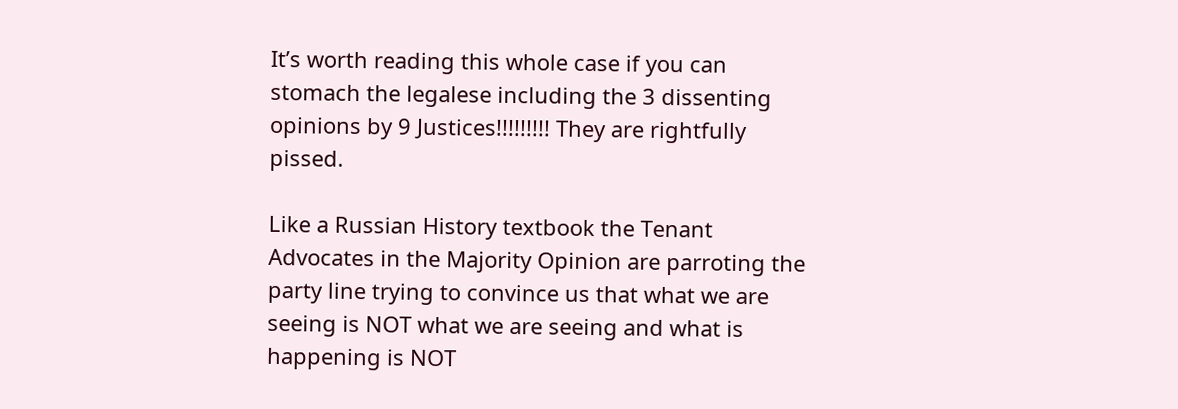It’s worth reading this whole case if you can stomach the legalese including the 3 dissenting opinions by 9 Justices!!!!!!!!! They are rightfully pissed.

Like a Russian History textbook the Tenant Advocates in the Majority Opinion are parroting the party line trying to convince us that what we are seeing is NOT what we are seeing and what is happening is NOT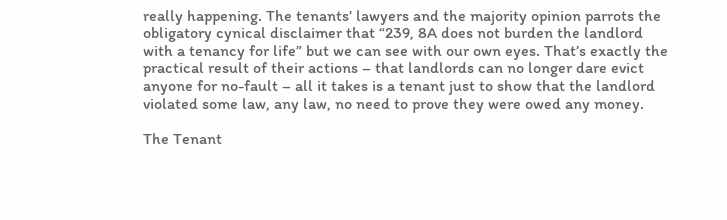really happening. The tenants’ lawyers and the majority opinion parrots the obligatory cynical disclaimer that “239, 8A does not burden the landlord with a tenancy for life” but we can see with our own eyes. That’s exactly the practical result of their actions – that landlords can no longer dare evict anyone for no-fault – all it takes is a tenant just to show that the landlord violated some law, any law, no need to prove they were owed any money.

The Tenant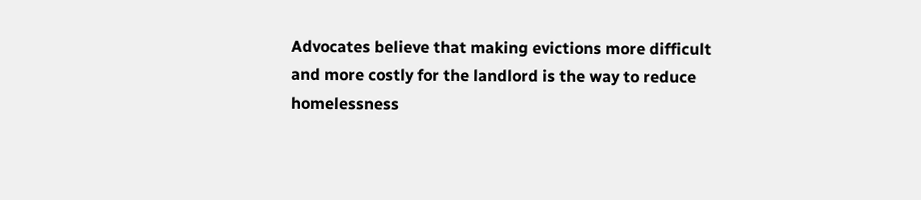Advocates believe that making evictions more difficult and more costly for the landlord is the way to reduce homelessness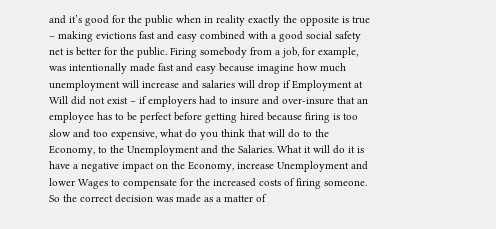and it’s good for the public when in reality exactly the opposite is true – making evictions fast and easy combined with a good social safety net is better for the public. Firing somebody from a job, for example, was intentionally made fast and easy because imagine how much unemployment will increase and salaries will drop if Employment at Will did not exist – if employers had to insure and over-insure that an employee has to be perfect before getting hired because firing is too slow and too expensive, what do you think that will do to the Economy, to the Unemployment and the Salaries. What it will do it is have a negative impact on the Economy, increase Unemployment and lower Wages to compensate for the increased costs of firing someone. So the correct decision was made as a matter of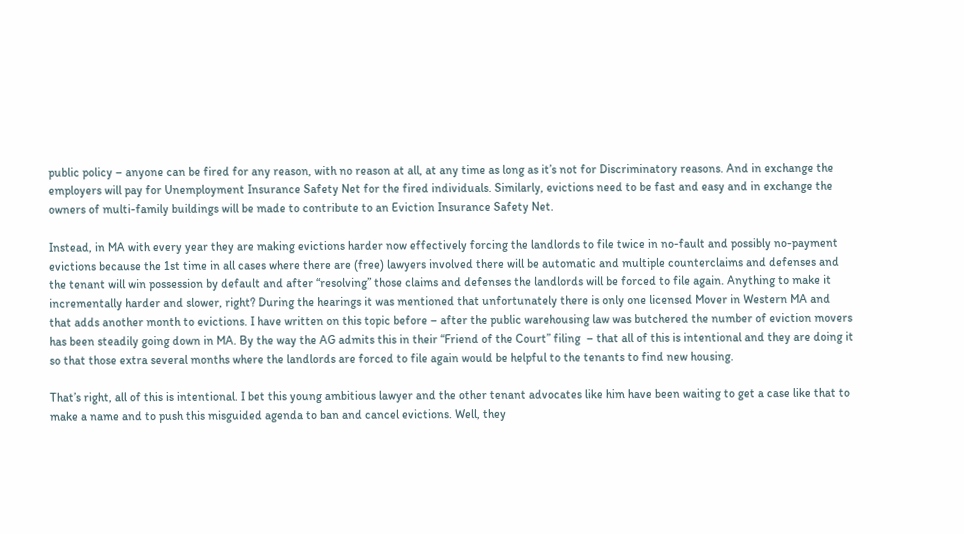public policy – anyone can be fired for any reason, with no reason at all, at any time as long as it’s not for Discriminatory reasons. And in exchange the employers will pay for Unemployment Insurance Safety Net for the fired individuals. Similarly, evictions need to be fast and easy and in exchange the owners of multi-family buildings will be made to contribute to an Eviction Insurance Safety Net.

Instead, in MA with every year they are making evictions harder now effectively forcing the landlords to file twice in no-fault and possibly no-payment evictions because the 1st time in all cases where there are (free) lawyers involved there will be automatic and multiple counterclaims and defenses and the tenant will win possession by default and after “resolving” those claims and defenses the landlords will be forced to file again. Anything to make it incrementally harder and slower, right? During the hearings it was mentioned that unfortunately there is only one licensed Mover in Western MA and that adds another month to evictions. I have written on this topic before – after the public warehousing law was butchered the number of eviction movers has been steadily going down in MA. By the way the AG admits this in their “Friend of the Court” filing  – that all of this is intentional and they are doing it so that those extra several months where the landlords are forced to file again would be helpful to the tenants to find new housing.

That’s right, all of this is intentional. I bet this young ambitious lawyer and the other tenant advocates like him have been waiting to get a case like that to make a name and to push this misguided agenda to ban and cancel evictions. Well, they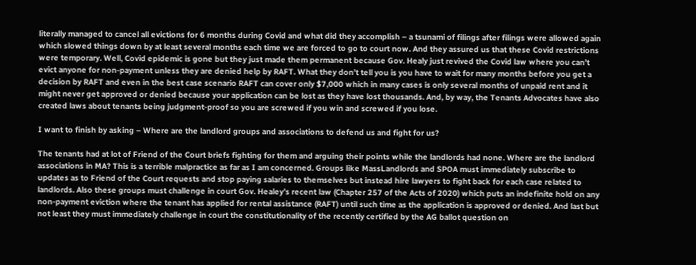literally managed to cancel all evictions for 6 months during Covid and what did they accomplish – a tsunami of filings after filings were allowed again which slowed things down by at least several months each time we are forced to go to court now. And they assured us that these Covid restrictions were temporary. Well, Covid epidemic is gone but they just made them permanent because Gov. Healy just revived the Covid law where you can’t evict anyone for non-payment unless they are denied help by RAFT. What they don’t tell you is you have to wait for many months before you get a decision by RAFT and even in the best case scenario RAFT can cover only $7,000 which in many cases is only several months of unpaid rent and it might never get approved or denied because your application can be lost as they have lost thousands. And, by way, the Tenants Advocates have also created laws about tenants being judgment-proof so you are screwed if you win and screwed if you lose.

I want to finish by asking – Where are the landlord groups and associations to defend us and fight for us?

The tenants had at lot of Friend of the Court briefs fighting for them and arguing their points while the landlords had none. Where are the landlord associations in MA? This is a terrible malpractice as far as I am concerned. Groups like MassLandlords and SPOA must immediately subscribe to updates as to Friend of the Court requests and stop paying salaries to themselves but instead hire lawyers to fight back for each case related to landlords. Also these groups must challenge in court Gov. Healey’s recent law (Chapter 257 of the Acts of 2020) which puts an indefinite hold on any non-payment eviction where the tenant has applied for rental assistance (RAFT) until such time as the application is approved or denied. And last but not least they must immediately challenge in court the constitutionality of the recently certified by the AG ballot question on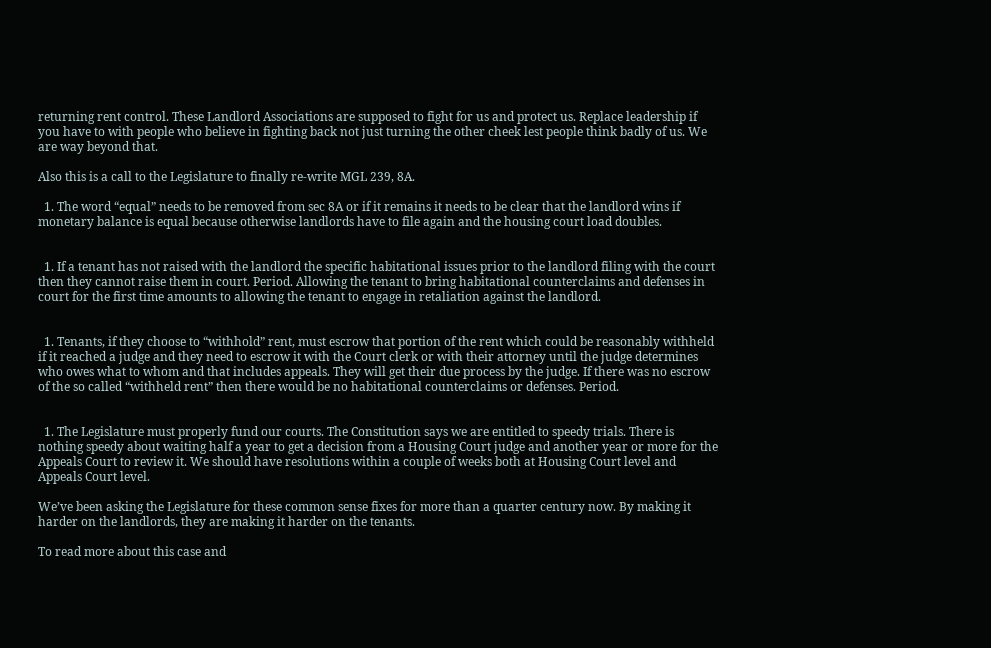returning rent control. These Landlord Associations are supposed to fight for us and protect us. Replace leadership if you have to with people who believe in fighting back not just turning the other cheek lest people think badly of us. We are way beyond that.

Also this is a call to the Legislature to finally re-write MGL 239, 8A.

  1. The word “equal” needs to be removed from sec 8A or if it remains it needs to be clear that the landlord wins if monetary balance is equal because otherwise landlords have to file again and the housing court load doubles.


  1. If a tenant has not raised with the landlord the specific habitational issues prior to the landlord filing with the court then they cannot raise them in court. Period. Allowing the tenant to bring habitational counterclaims and defenses in court for the first time amounts to allowing the tenant to engage in retaliation against the landlord.


  1. Tenants, if they choose to “withhold” rent, must escrow that portion of the rent which could be reasonably withheld if it reached a judge and they need to escrow it with the Court clerk or with their attorney until the judge determines who owes what to whom and that includes appeals. They will get their due process by the judge. If there was no escrow of the so called “withheld rent” then there would be no habitational counterclaims or defenses. Period.


  1. The Legislature must properly fund our courts. The Constitution says we are entitled to speedy trials. There is nothing speedy about waiting half a year to get a decision from a Housing Court judge and another year or more for the Appeals Court to review it. We should have resolutions within a couple of weeks both at Housing Court level and Appeals Court level.

We’ve been asking the Legislature for these common sense fixes for more than a quarter century now. By making it harder on the landlords, they are making it harder on the tenants.

To read more about this case and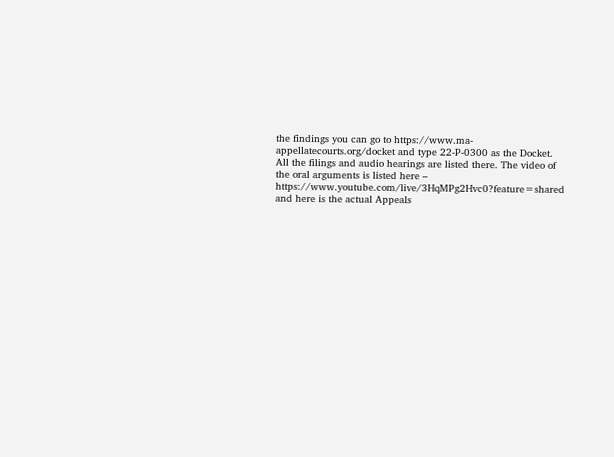the findings you can go to https://www.ma-appellatecourts.org/docket and type 22-P-0300 as the Docket. All the filings and audio hearings are listed there. The video of the oral arguments is listed here – https://www.youtube.com/live/3HqMPg2Hvc0?feature=shared and here is the actual Appeals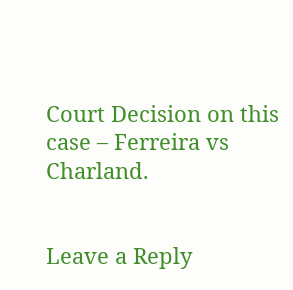Court Decision on this case – Ferreira vs Charland.


Leave a Reply